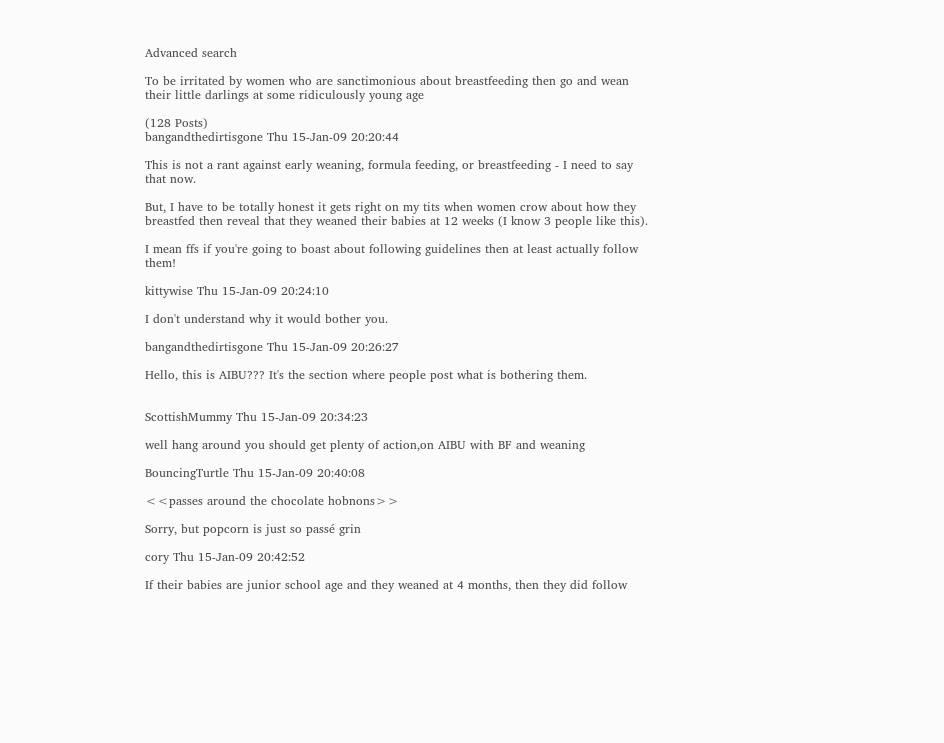Advanced search

To be irritated by women who are sanctimonious about breastfeeding then go and wean their little darlings at some ridiculously young age

(128 Posts)
bangandthedirtisgone Thu 15-Jan-09 20:20:44

This is not a rant against early weaning, formula feeding, or breastfeeding - I need to say that now.

But, I have to be totally honest it gets right on my tits when women crow about how they breastfed then reveal that they weaned their babies at 12 weeks (I know 3 people like this).

I mean ffs if you're going to boast about following guidelines then at least actually follow them!

kittywise Thu 15-Jan-09 20:24:10

I don't understand why it would bother you.

bangandthedirtisgone Thu 15-Jan-09 20:26:27

Hello, this is AIBU??? It's the section where people post what is bothering them.


ScottishMummy Thu 15-Jan-09 20:34:23

well hang around you should get plenty of action,on AIBU with BF and weaning

BouncingTurtle Thu 15-Jan-09 20:40:08

<<passes around the chocolate hobnons>>

Sorry, but popcorn is just so passé grin

cory Thu 15-Jan-09 20:42:52

If their babies are junior school age and they weaned at 4 months, then they did follow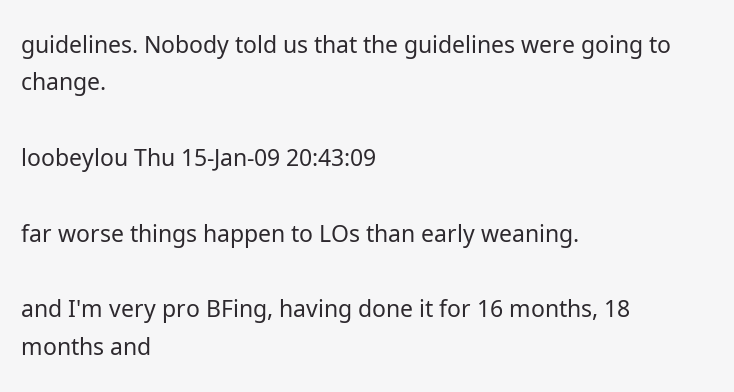guidelines. Nobody told us that the guidelines were going to change.

loobeylou Thu 15-Jan-09 20:43:09

far worse things happen to LOs than early weaning.

and I'm very pro BFing, having done it for 16 months, 18 months and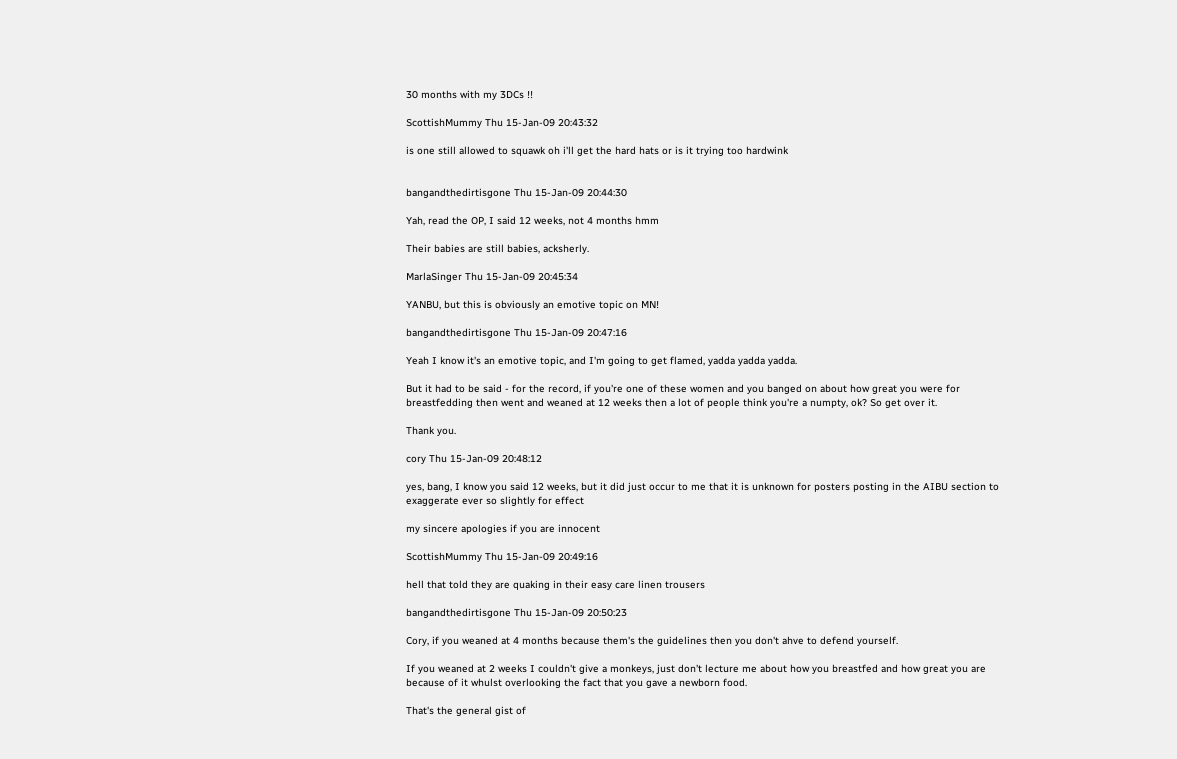30 months with my 3DCs !!

ScottishMummy Thu 15-Jan-09 20:43:32

is one still allowed to squawk oh i'll get the hard hats or is it trying too hardwink


bangandthedirtisgone Thu 15-Jan-09 20:44:30

Yah, read the OP, I said 12 weeks, not 4 months hmm

Their babies are still babies, acksherly.

MarlaSinger Thu 15-Jan-09 20:45:34

YANBU, but this is obviously an emotive topic on MN!

bangandthedirtisgone Thu 15-Jan-09 20:47:16

Yeah I know it's an emotive topic, and I'm going to get flamed, yadda yadda yadda.

But it had to be said - for the record, if you're one of these women and you banged on about how great you were for breastfedding then went and weaned at 12 weeks then a lot of people think you're a numpty, ok? So get over it.

Thank you.

cory Thu 15-Jan-09 20:48:12

yes, bang, I know you said 12 weeks, but it did just occur to me that it is unknown for posters posting in the AIBU section to exaggerate ever so slightly for effect

my sincere apologies if you are innocent

ScottishMummy Thu 15-Jan-09 20:49:16

hell that told they are quaking in their easy care linen trousers

bangandthedirtisgone Thu 15-Jan-09 20:50:23

Cory, if you weaned at 4 months because them's the guidelines then you don't ahve to defend yourself.

If you weaned at 2 weeks I couldn't give a monkeys, just don't lecture me about how you breastfed and how great you are because of it whulst overlooking the fact that you gave a newborn food.

That's the general gist of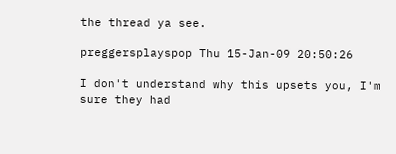the thread ya see.

preggersplayspop Thu 15-Jan-09 20:50:26

I don't understand why this upsets you, I'm sure they had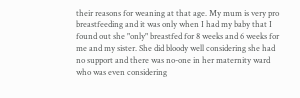their reasons for weaning at that age. My mum is very pro breastfeeding and it was only when I had my baby that I found out she "only" breastfed for 8 weeks and 6 weeks for me and my sister. She did bloody well considering she had no support and there was no-one in her maternity ward who was even considering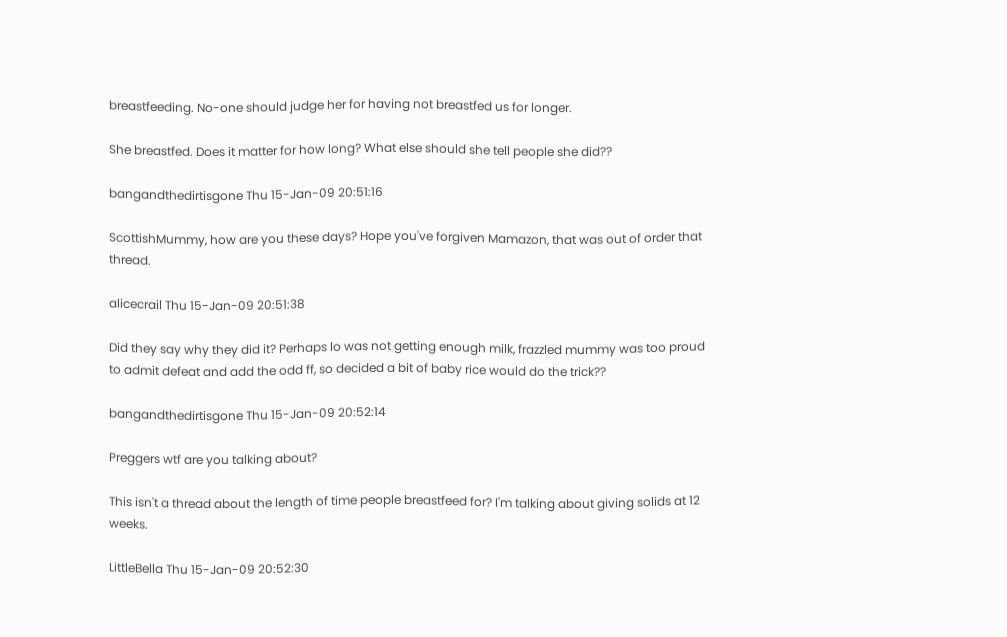breastfeeding. No-one should judge her for having not breastfed us for longer.

She breastfed. Does it matter for how long? What else should she tell people she did??

bangandthedirtisgone Thu 15-Jan-09 20:51:16

ScottishMummy, how are you these days? Hope you've forgiven Mamazon, that was out of order that thread.

alicecrail Thu 15-Jan-09 20:51:38

Did they say why they did it? Perhaps lo was not getting enough milk, frazzled mummy was too proud to admit defeat and add the odd ff, so decided a bit of baby rice would do the trick??

bangandthedirtisgone Thu 15-Jan-09 20:52:14

Preggers wtf are you talking about?

This isn't a thread about the length of time people breastfeed for? I'm talking about giving solids at 12 weeks.

LittleBella Thu 15-Jan-09 20:52:30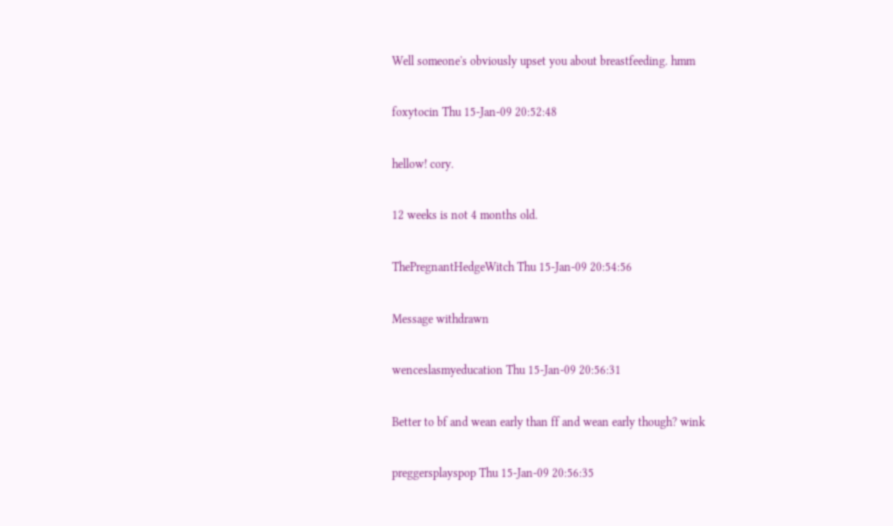Well someone's obviously upset you about breastfeeding. hmm

foxytocin Thu 15-Jan-09 20:52:48

hellow! cory.

12 weeks is not 4 months old.

ThePregnantHedgeWitch Thu 15-Jan-09 20:54:56

Message withdrawn

wenceslasmyeducation Thu 15-Jan-09 20:56:31

Better to bf and wean early than ff and wean early though? wink

preggersplayspop Thu 15-Jan-09 20:56:35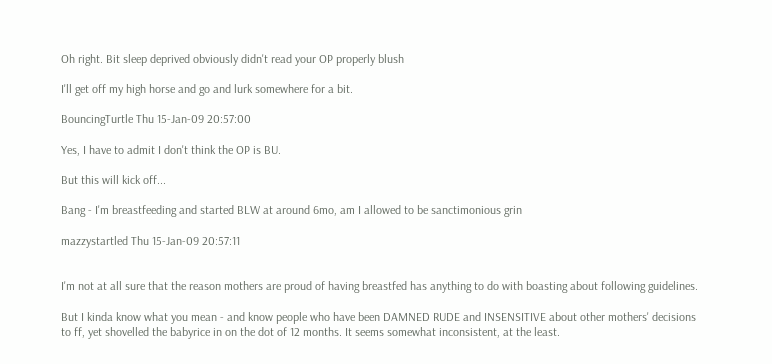Oh right. Bit sleep deprived obviously didn't read your OP properly blush

I'll get off my high horse and go and lurk somewhere for a bit.

BouncingTurtle Thu 15-Jan-09 20:57:00

Yes, I have to admit I don't think the OP is BU.

But this will kick off...

Bang - I'm breastfeeding and started BLW at around 6mo, am I allowed to be sanctimonious grin

mazzystartled Thu 15-Jan-09 20:57:11


I'm not at all sure that the reason mothers are proud of having breastfed has anything to do with boasting about following guidelines.

But I kinda know what you mean - and know people who have been DAMNED RUDE and INSENSITIVE about other mothers' decisions to ff, yet shovelled the babyrice in on the dot of 12 months. It seems somewhat inconsistent, at the least.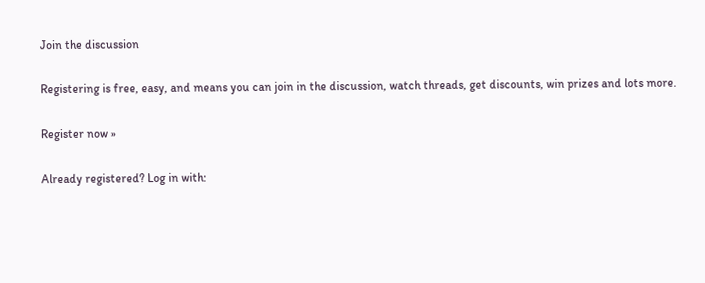Join the discussion

Registering is free, easy, and means you can join in the discussion, watch threads, get discounts, win prizes and lots more.

Register now »

Already registered? Log in with: